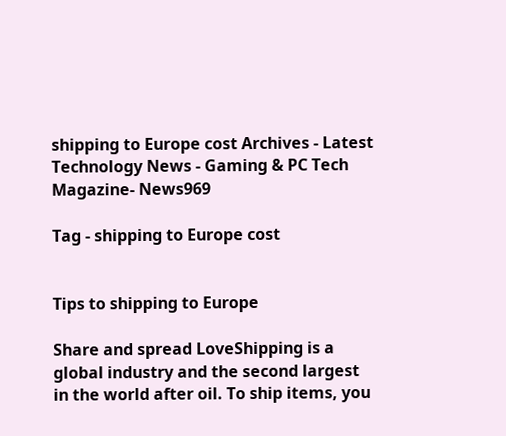shipping to Europe cost Archives - Latest Technology News - Gaming & PC Tech Magazine- News969

Tag - shipping to Europe cost


Tips to shipping to Europe

Share and spread LoveShipping is a global industry and the second largest in the world after oil. To ship items, you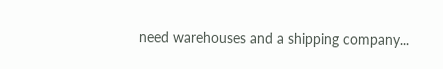need warehouses and a shipping company...